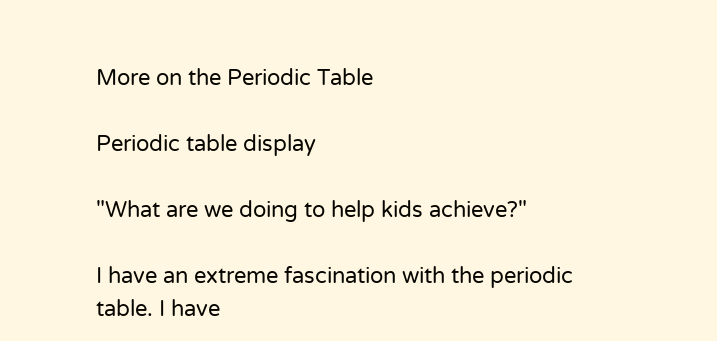More on the Periodic Table

Periodic table display

"What are we doing to help kids achieve?"

I have an extreme fascination with the periodic table. I have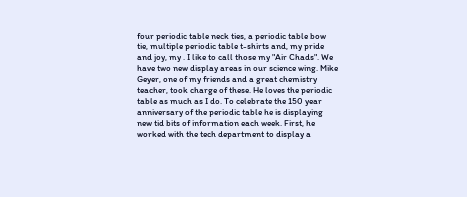four periodic table neck ties, a periodic table bow tie, multiple periodic table t-shirts and, my pride and joy, my . I like to call those my "Air Chads". We have two new display areas in our science wing. Mike Geyer, one of my friends and a great chemistry teacher, took charge of these. He loves the periodic table as much as I do. To celebrate the 150 year anniversary of the periodic table he is displaying new tid bits of information each week. First, he worked with the tech department to display a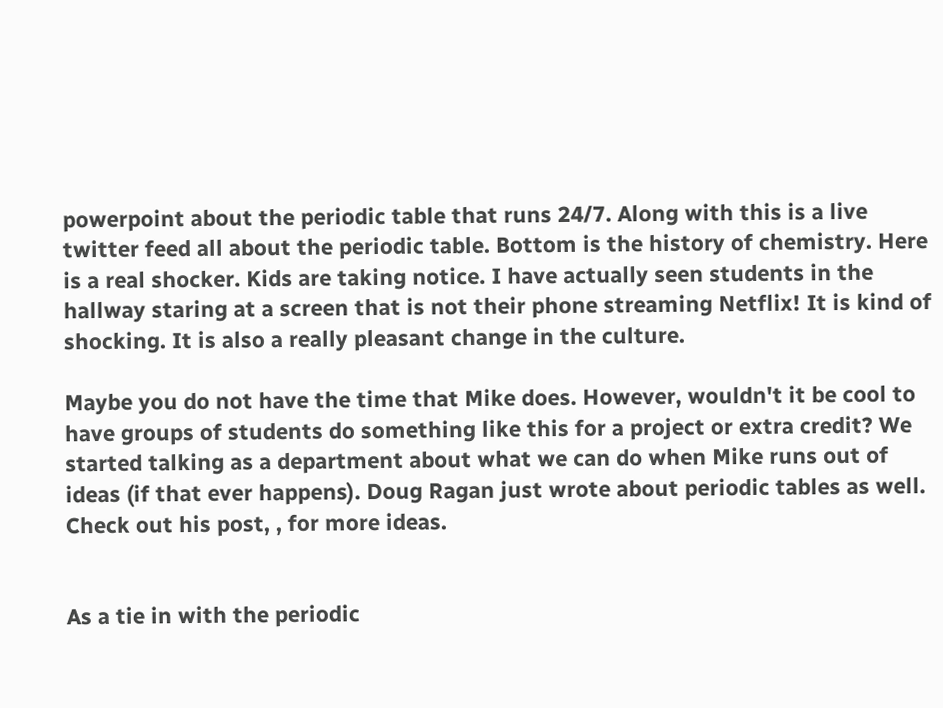powerpoint about the periodic table that runs 24/7. Along with this is a live twitter feed all about the periodic table. Bottom is the history of chemistry. Here is a real shocker. Kids are taking notice. I have actually seen students in the hallway staring at a screen that is not their phone streaming Netflix! It is kind of shocking. It is also a really pleasant change in the culture.

Maybe you do not have the time that Mike does. However, wouldn't it be cool to have groups of students do something like this for a project or extra credit? We started talking as a department about what we can do when Mike runs out of ideas (if that ever happens). Doug Ragan just wrote about periodic tables as well. Check out his post, , for more ideas.


As a tie in with the periodic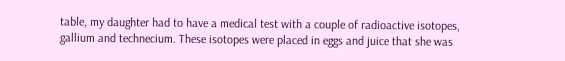table, my daughter had to have a medical test with a couple of radioactive isotopes, gallium and technecium. These isotopes were placed in eggs and juice that she was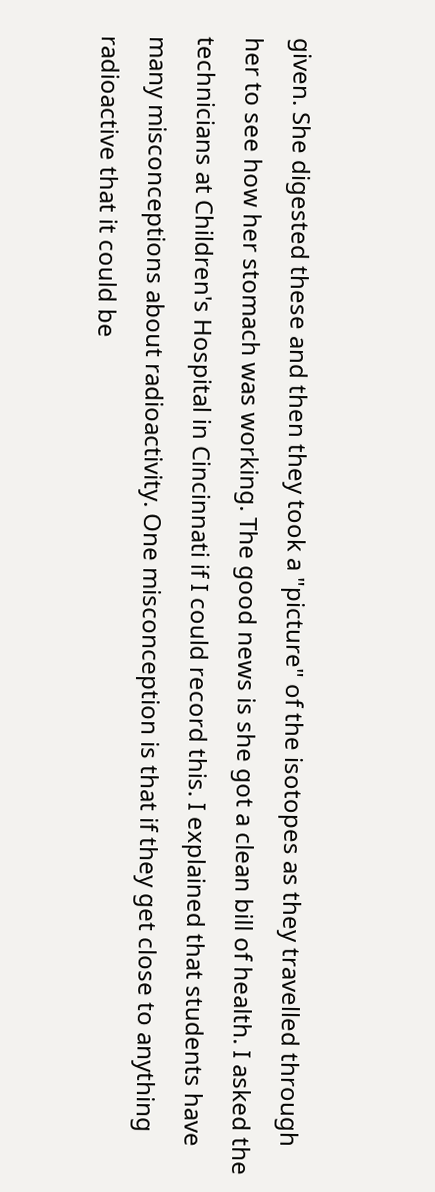given. She digested these and then they took a "picture" of the isotopes as they travelled through her to see how her stomach was working. The good news is she got a clean bill of health. I asked the technicians at Children's Hospital in Cincinnati if I could record this. I explained that students have many misconceptions about radioactivity. One misconception is that if they get close to anything radioactive that it could be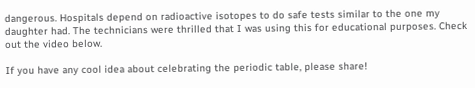dangerous. Hospitals depend on radioactive isotopes to do safe tests similar to the one my daughter had. The technicians were thrilled that I was using this for educational purposes. Check out the video below.

If you have any cool idea about celebrating the periodic table, please share!